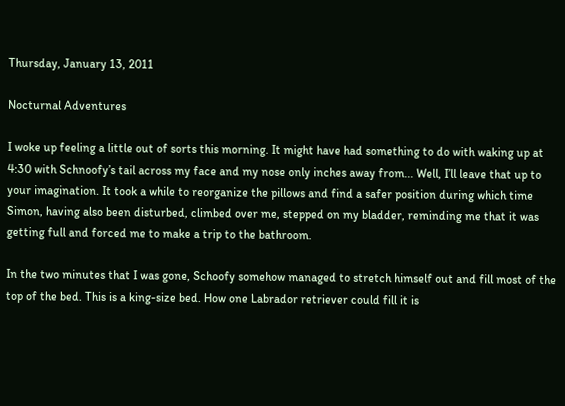Thursday, January 13, 2011

Nocturnal Adventures

I woke up feeling a little out of sorts this morning. It might have had something to do with waking up at 4:30 with Schnoofy’s tail across my face and my nose only inches away from... Well, I’ll leave that up to your imagination. It took a while to reorganize the pillows and find a safer position during which time Simon, having also been disturbed, climbed over me, stepped on my bladder, reminding me that it was getting full and forced me to make a trip to the bathroom.

In the two minutes that I was gone, Schoofy somehow managed to stretch himself out and fill most of the top of the bed. This is a king-size bed. How one Labrador retriever could fill it is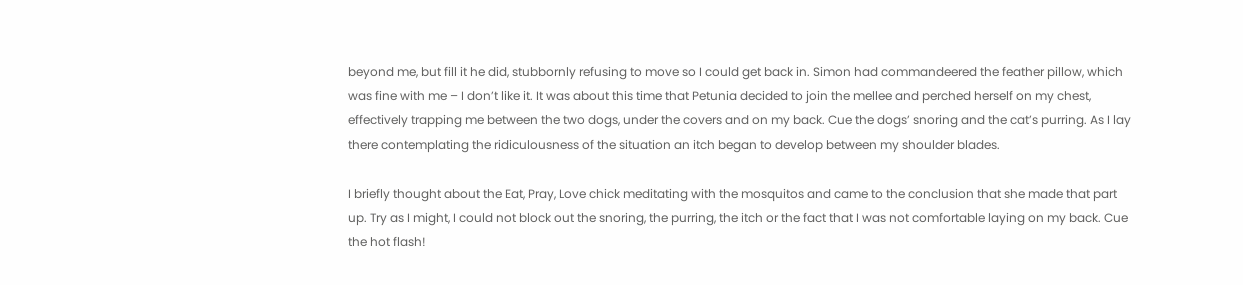beyond me, but fill it he did, stubbornly refusing to move so I could get back in. Simon had commandeered the feather pillow, which was fine with me – I don’t like it. It was about this time that Petunia decided to join the mellee and perched herself on my chest, effectively trapping me between the two dogs, under the covers and on my back. Cue the dogs’ snoring and the cat’s purring. As I lay there contemplating the ridiculousness of the situation an itch began to develop between my shoulder blades.

I briefly thought about the Eat, Pray, Love chick meditating with the mosquitos and came to the conclusion that she made that part up. Try as I might, I could not block out the snoring, the purring, the itch or the fact that I was not comfortable laying on my back. Cue the hot flash!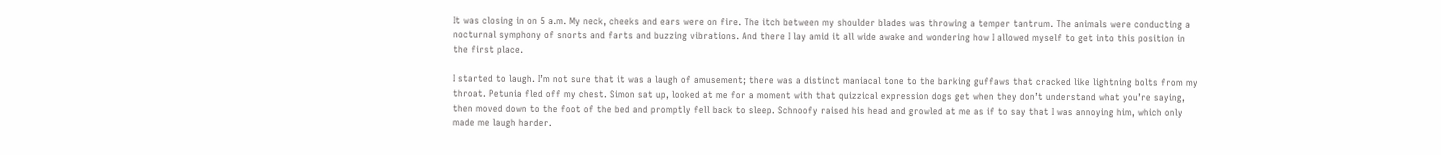It was closing in on 5 a.m. My neck, cheeks and ears were on fire. The itch between my shoulder blades was throwing a temper tantrum. The animals were conducting a nocturnal symphony of snorts and farts and buzzing vibrations. And there I lay amid it all wide awake and wondering how I allowed myself to get into this position in the first place.

I started to laugh. I’m not sure that it was a laugh of amusement; there was a distinct maniacal tone to the barking guffaws that cracked like lightning bolts from my throat. Petunia fled off my chest. Simon sat up, looked at me for a moment with that quizzical expression dogs get when they don’t understand what you’re saying, then moved down to the foot of the bed and promptly fell back to sleep. Schnoofy raised his head and growled at me as if to say that I was annoying him, which only made me laugh harder.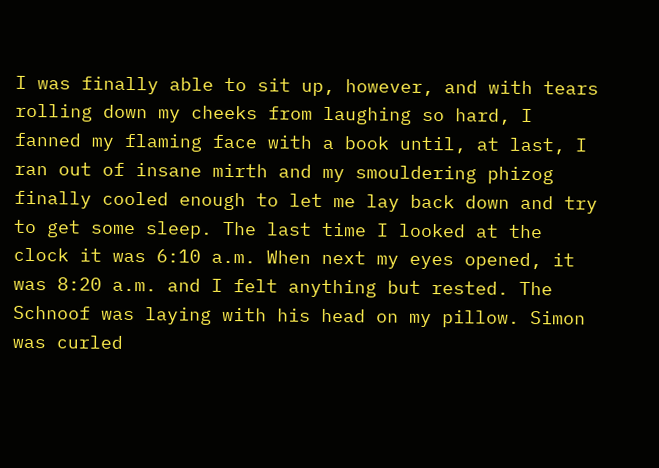I was finally able to sit up, however, and with tears rolling down my cheeks from laughing so hard, I fanned my flaming face with a book until, at last, I ran out of insane mirth and my smouldering phizog finally cooled enough to let me lay back down and try to get some sleep. The last time I looked at the clock it was 6:10 a.m. When next my eyes opened, it was 8:20 a.m. and I felt anything but rested. The Schnoof was laying with his head on my pillow. Simon was curled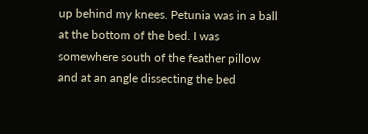up behind my knees. Petunia was in a ball at the bottom of the bed. I was somewhere south of the feather pillow and at an angle dissecting the bed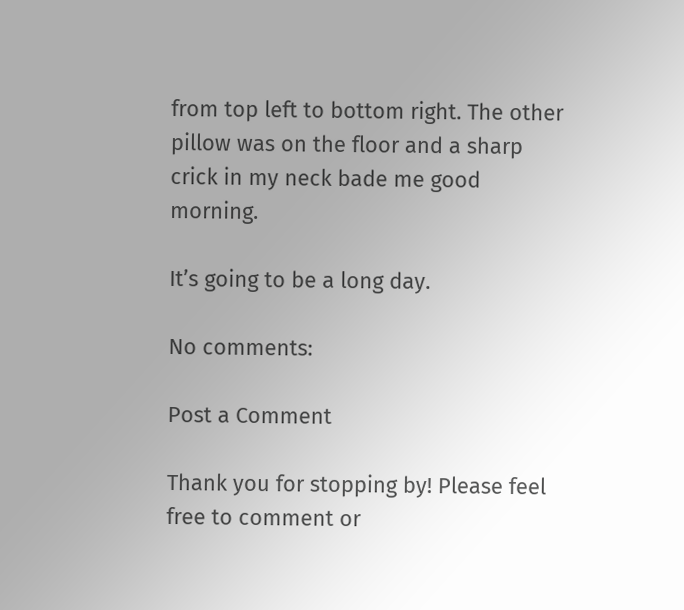from top left to bottom right. The other pillow was on the floor and a sharp crick in my neck bade me good morning.

It’s going to be a long day.

No comments:

Post a Comment

Thank you for stopping by! Please feel free to comment or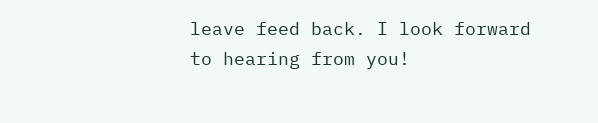leave feed back. I look forward to hearing from you!